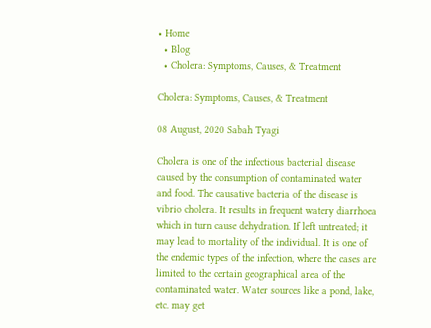• Home
  • Blog
  • Cholera: Symptoms, Causes, & Treatment

Cholera: Symptoms, Causes, & Treatment

08 August, 2020 Sabah Tyagi

Cholera is one of the infectious bacterial disease caused by the consumption of contaminated water and food. The causative bacteria of the disease is vibrio cholera. It results in frequent watery diarrhoea which in turn cause dehydration. If left untreated; it may lead to mortality of the individual. It is one of the endemic types of the infection, where the cases are limited to the certain geographical area of the contaminated water. Water sources like a pond, lake, etc. may get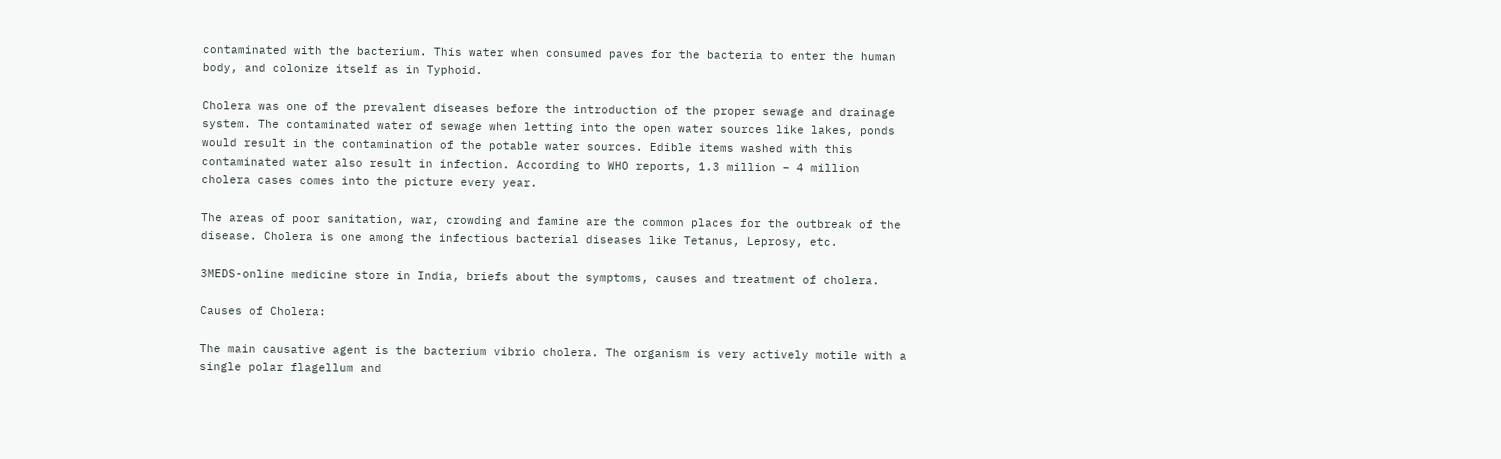contaminated with the bacterium. This water when consumed paves for the bacteria to enter the human body, and colonize itself as in Typhoid.

Cholera was one of the prevalent diseases before the introduction of the proper sewage and drainage system. The contaminated water of sewage when letting into the open water sources like lakes, ponds would result in the contamination of the potable water sources. Edible items washed with this contaminated water also result in infection. According to WHO reports, 1.3 million – 4 million cholera cases comes into the picture every year.

The areas of poor sanitation, war, crowding and famine are the common places for the outbreak of the disease. Cholera is one among the infectious bacterial diseases like Tetanus, Leprosy, etc.

3MEDS-online medicine store in India, briefs about the symptoms, causes and treatment of cholera.

Causes of Cholera:

The main causative agent is the bacterium vibrio cholera. The organism is very actively motile with a single polar flagellum and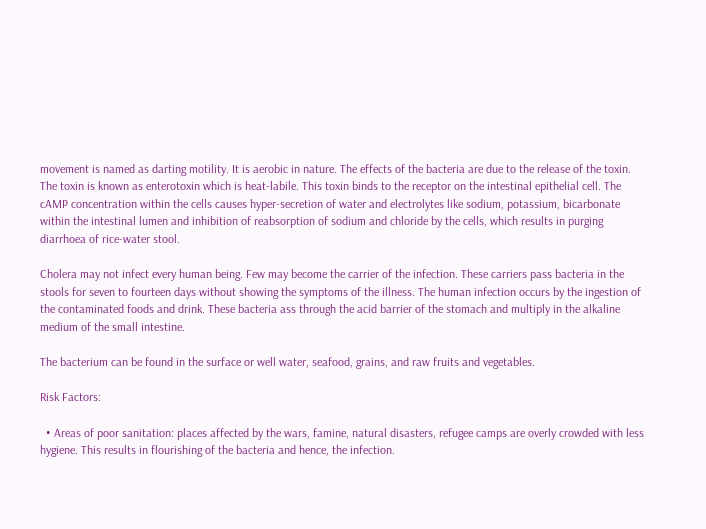movement is named as darting motility. It is aerobic in nature. The effects of the bacteria are due to the release of the toxin. The toxin is known as enterotoxin which is heat-labile. This toxin binds to the receptor on the intestinal epithelial cell. The cAMP concentration within the cells causes hyper-secretion of water and electrolytes like sodium, potassium, bicarbonate within the intestinal lumen and inhibition of reabsorption of sodium and chloride by the cells, which results in purging diarrhoea of rice-water stool.

Cholera may not infect every human being. Few may become the carrier of the infection. These carriers pass bacteria in the stools for seven to fourteen days without showing the symptoms of the illness. The human infection occurs by the ingestion of the contaminated foods and drink. These bacteria ass through the acid barrier of the stomach and multiply in the alkaline medium of the small intestine.

The bacterium can be found in the surface or well water, seafood, grains, and raw fruits and vegetables.

Risk Factors:

  • Areas of poor sanitation: places affected by the wars, famine, natural disasters, refugee camps are overly crowded with less hygiene. This results in flourishing of the bacteria and hence, the infection.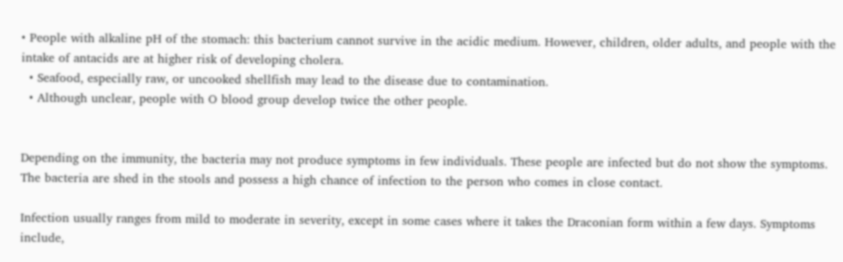• People with alkaline pH of the stomach: this bacterium cannot survive in the acidic medium. However, children, older adults, and people with the intake of antacids are at higher risk of developing cholera.
  • Seafood, especially raw, or uncooked shellfish may lead to the disease due to contamination.
  • Although unclear, people with O blood group develop twice the other people.


Depending on the immunity, the bacteria may not produce symptoms in few individuals. These people are infected but do not show the symptoms. The bacteria are shed in the stools and possess a high chance of infection to the person who comes in close contact.

Infection usually ranges from mild to moderate in severity, except in some cases where it takes the Draconian form within a few days. Symptoms include,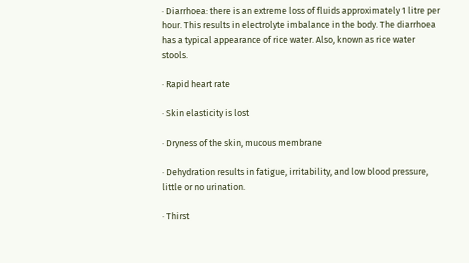· Diarrhoea: there is an extreme loss of fluids approximately 1 litre per hour. This results in electrolyte imbalance in the body. The diarrhoea has a typical appearance of rice water. Also, known as rice water stools.

· Rapid heart rate

· Skin elasticity is lost

· Dryness of the skin, mucous membrane

· Dehydration results in fatigue, irritability, and low blood pressure, little or no urination.

· Thirst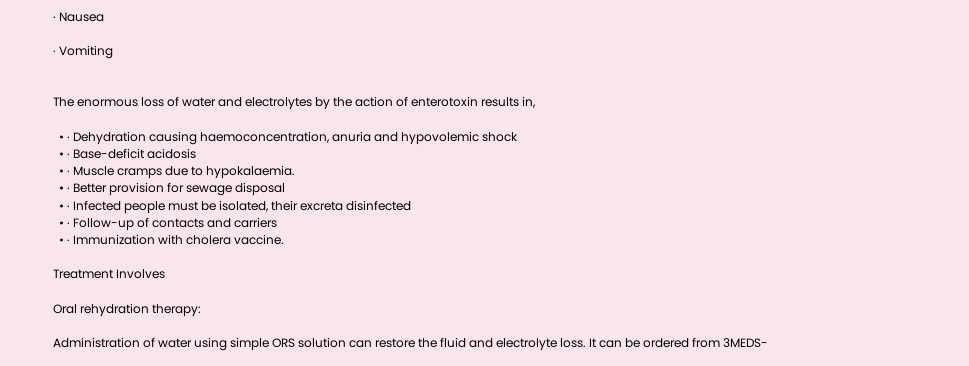· Nausea

· Vomiting


The enormous loss of water and electrolytes by the action of enterotoxin results in,

  • · Dehydration causing haemoconcentration, anuria and hypovolemic shock
  • · Base-deficit acidosis
  • · Muscle cramps due to hypokalaemia.
  • · Better provision for sewage disposal
  • · Infected people must be isolated, their excreta disinfected
  • · Follow-up of contacts and carriers
  • · Immunization with cholera vaccine.

Treatment Involves

Oral rehydration therapy:

Administration of water using simple ORS solution can restore the fluid and electrolyte loss. It can be ordered from 3MEDS-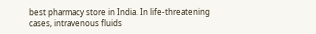best pharmacy store in India. In life-threatening cases, intravenous fluids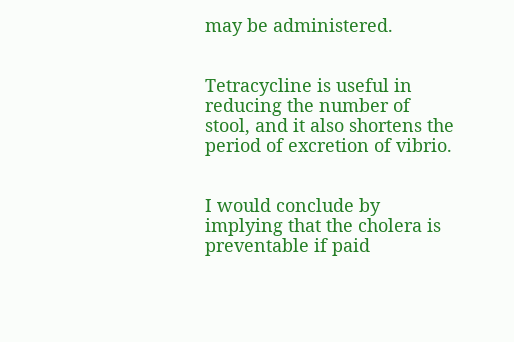may be administered.


Tetracycline is useful in reducing the number of stool, and it also shortens the period of excretion of vibrio.


I would conclude by implying that the cholera is preventable if paid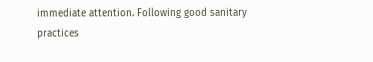immediate attention. Following good sanitary practices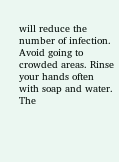will reduce the number of infection. Avoid going to crowded areas. Rinse your hands often with soap and water. The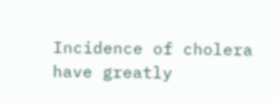Incidence of cholera have greatly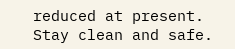reduced at present. Stay clean and safe.